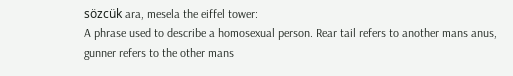sözcük ara, mesela the eiffel tower:
A phrase used to describe a homosexual person. Rear tail refers to another mans anus, gunner refers to the other mans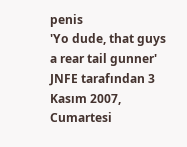penis
'Yo dude, that guys a rear tail gunner'
JNFE tarafından 3 Kasım 2007, Cumartesi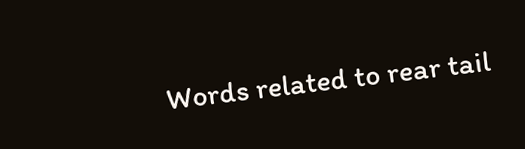Words related to rear tail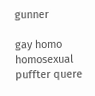gunner

gay homo homosexual puffter quere